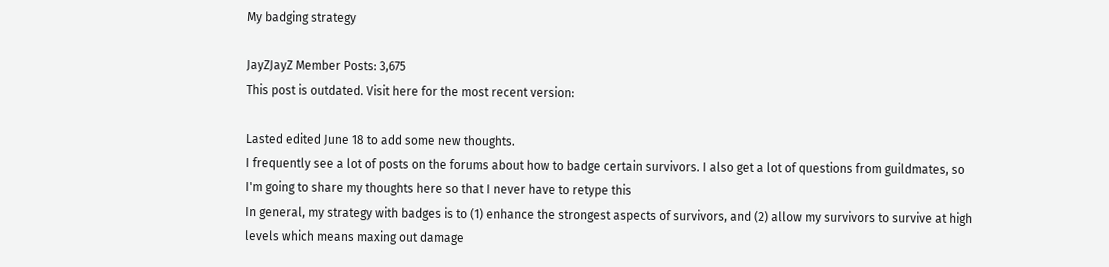My badging strategy

JayZJayZ Member Posts: 3,675
This post is outdated. Visit here for the most recent version:

Lasted edited June 18 to add some new thoughts.
I frequently see a lot of posts on the forums about how to badge certain survivors. I also get a lot of questions from guildmates, so I'm going to share my thoughts here so that I never have to retype this
In general, my strategy with badges is to (1) enhance the strongest aspects of survivors, and (2) allow my survivors to survive at high levels which means maxing out damage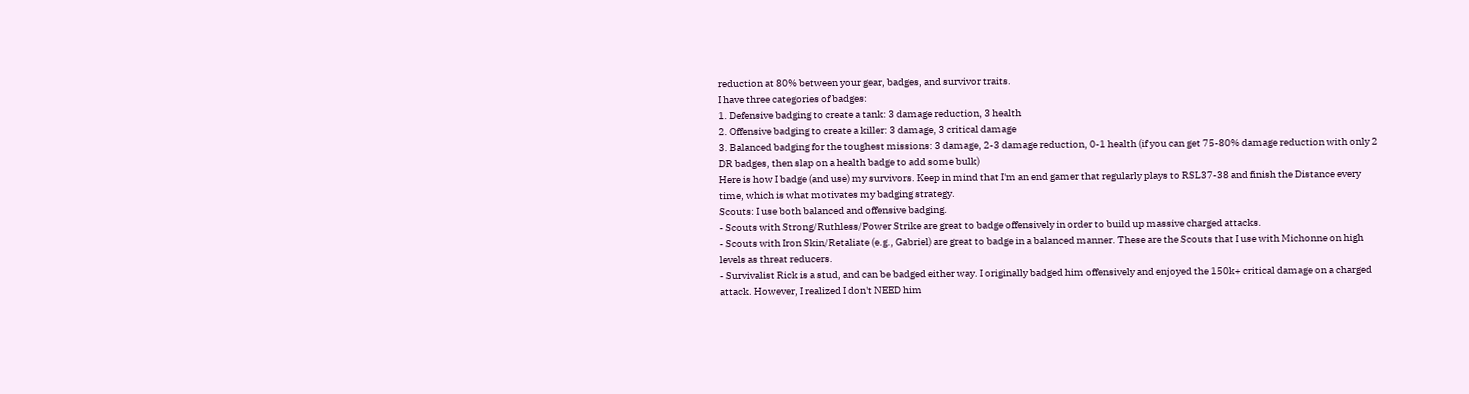reduction at 80% between your gear, badges, and survivor traits.
I have three categories of badges:
1. Defensive badging to create a tank: 3 damage reduction, 3 health
2. Offensive badging to create a killer: 3 damage, 3 critical damage
3. Balanced badging for the toughest missions: 3 damage, 2-3 damage reduction, 0-1 health (if you can get 75-80% damage reduction with only 2 DR badges, then slap on a health badge to add some bulk)
Here is how I badge (and use) my survivors. Keep in mind that I'm an end gamer that regularly plays to RSL37-38 and finish the Distance every time, which is what motivates my badging strategy.
Scouts: I use both balanced and offensive badging.
- Scouts with Strong/Ruthless/Power Strike are great to badge offensively in order to build up massive charged attacks.
- Scouts with Iron Skin/Retaliate (e.g., Gabriel) are great to badge in a balanced manner. These are the Scouts that I use with Michonne on high levels as threat reducers.
- Survivalist Rick is a stud, and can be badged either way. I originally badged him offensively and enjoyed the 150k+ critical damage on a charged attack. However, I realized I don't NEED him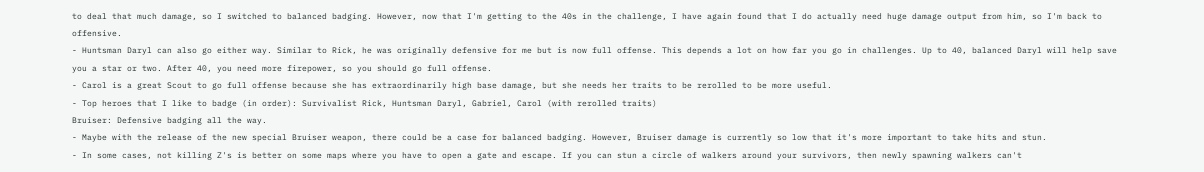to deal that much damage, so I switched to balanced badging. However, now that I'm getting to the 40s in the challenge, I have again found that I do actually need huge damage output from him, so I'm back to offensive.
- Huntsman Daryl can also go either way. Similar to Rick, he was originally defensive for me but is now full offense. This depends a lot on how far you go in challenges. Up to 40, balanced Daryl will help save you a star or two. After 40, you need more firepower, so you should go full offense.
- Carol is a great Scout to go full offense because she has extraordinarily high base damage, but she needs her traits to be rerolled to be more useful.
- Top heroes that I like to badge (in order): Survivalist Rick, Huntsman Daryl, Gabriel, Carol (with rerolled traits)
Bruiser: Defensive badging all the way.
- Maybe with the release of the new special Bruiser weapon, there could be a case for balanced badging. However, Bruiser damage is currently so low that it's more important to take hits and stun.
- In some cases, not killing Z's is better on some maps where you have to open a gate and escape. If you can stun a circle of walkers around your survivors, then newly spawning walkers can't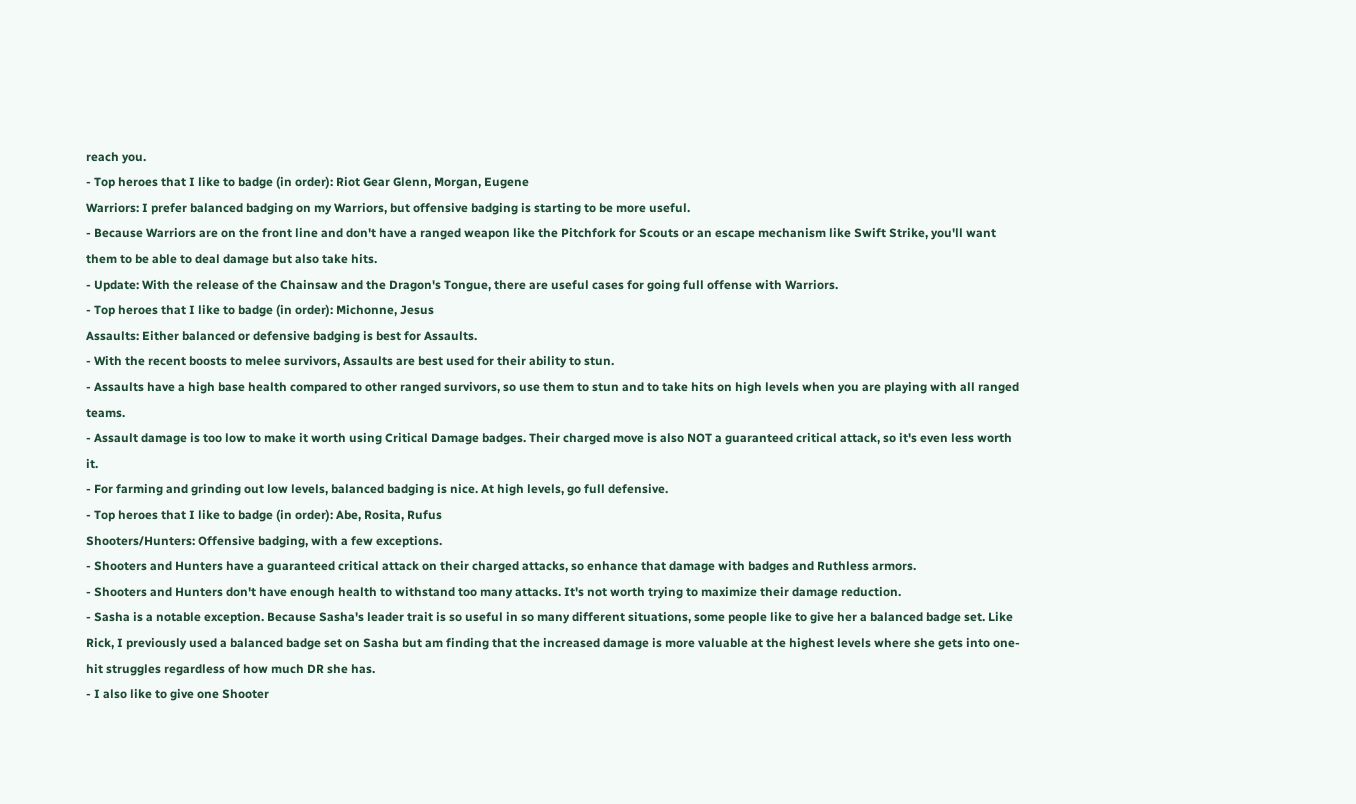reach you.
- Top heroes that I like to badge (in order): Riot Gear Glenn, Morgan, Eugene
Warriors: I prefer balanced badging on my Warriors, but offensive badging is starting to be more useful.
- Because Warriors are on the front line and don't have a ranged weapon like the Pitchfork for Scouts or an escape mechanism like Swift Strike, you'll want them to be able to deal damage but also take hits.
- Update: With the release of the Chainsaw and the Dragon's Tongue, there are useful cases for going full offense with Warriors.
- Top heroes that I like to badge (in order): Michonne, Jesus
Assaults: Either balanced or defensive badging is best for Assaults.
- With the recent boosts to melee survivors, Assaults are best used for their ability to stun.
- Assaults have a high base health compared to other ranged survivors, so use them to stun and to take hits on high levels when you are playing with all ranged teams.
- Assault damage is too low to make it worth using Critical Damage badges. Their charged move is also NOT a guaranteed critical attack, so it's even less worth it.
- For farming and grinding out low levels, balanced badging is nice. At high levels, go full defensive.
- Top heroes that I like to badge (in order): Abe, Rosita, Rufus
Shooters/Hunters: Offensive badging, with a few exceptions.
- Shooters and Hunters have a guaranteed critical attack on their charged attacks, so enhance that damage with badges and Ruthless armors.
- Shooters and Hunters don't have enough health to withstand too many attacks. It's not worth trying to maximize their damage reduction.
- Sasha is a notable exception. Because Sasha's leader trait is so useful in so many different situations, some people like to give her a balanced badge set. Like Rick, I previously used a balanced badge set on Sasha but am finding that the increased damage is more valuable at the highest levels where she gets into one-hit struggles regardless of how much DR she has.
- I also like to give one Shooter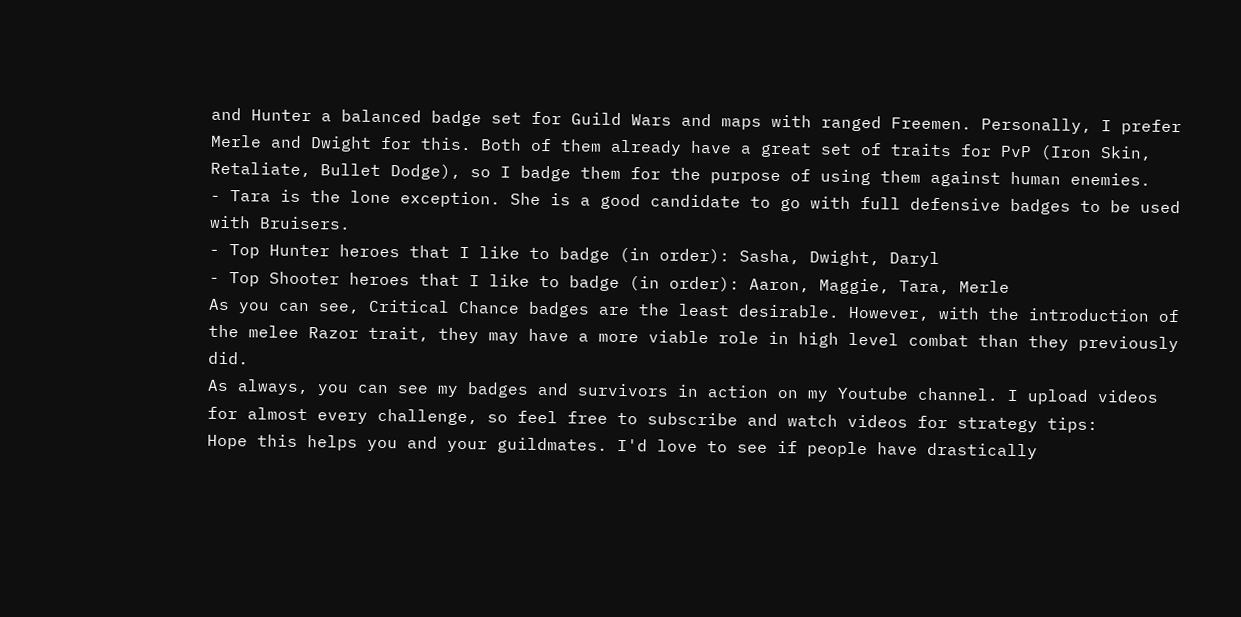and Hunter a balanced badge set for Guild Wars and maps with ranged Freemen. Personally, I prefer Merle and Dwight for this. Both of them already have a great set of traits for PvP (Iron Skin, Retaliate, Bullet Dodge), so I badge them for the purpose of using them against human enemies.
- Tara is the lone exception. She is a good candidate to go with full defensive badges to be used with Bruisers.
- Top Hunter heroes that I like to badge (in order): Sasha, Dwight, Daryl
- Top Shooter heroes that I like to badge (in order): Aaron, Maggie, Tara, Merle
As you can see, Critical Chance badges are the least desirable. However, with the introduction of the melee Razor trait, they may have a more viable role in high level combat than they previously did.
As always, you can see my badges and survivors in action on my Youtube channel. I upload videos for almost every challenge, so feel free to subscribe and watch videos for strategy tips:
Hope this helps you and your guildmates. I'd love to see if people have drastically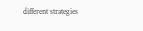different strategies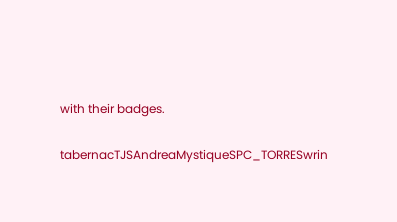with their badges.

tabernacTJSAndreaMystiqueSPC_TORRESwrin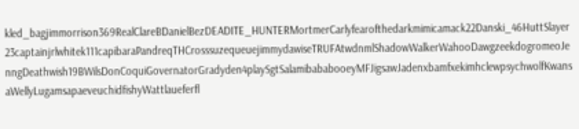kled_bagjimmorrison369RealClareBDanielBezDEADITE_HUNTERMortmerCarlyfearofthedarkmimicamack22Danski_46HuttSlayer23captainjrlwhitek111capibaraPandreqTHCrosssuzequeuejimmydawiseTRUFAtwdnmlShadowWalkerWahooDawgzeekdogromeoJenngDeathwish19BWilsDonCoquiGovernatorGradyden4playSgtSalamibababooeyMFJigsawJadenxbamfxekimhclewpsychwolfKwansaWellyLugamsapaeveuchidfishyWattlaueferfl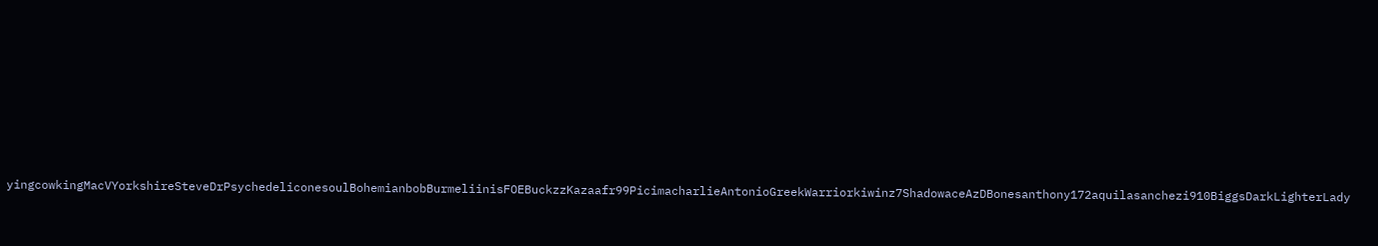yingcowkingMacVYorkshireSteveDrPsychedeliconesoulBohemianbobBurmeliinisFOEBuckzzKazaafr99PicimacharlieAntonioGreekWarriorkiwinz7ShadowaceAzDBonesanthony172aquilasanchezi910BiggsDarkLighterLady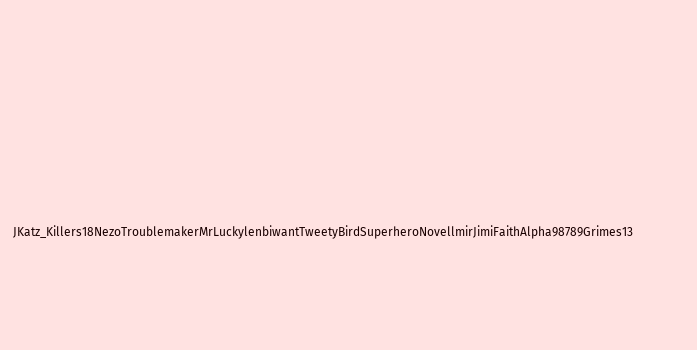JKatz_Killers18NezoTroublemakerMrLuckylenbiwantTweetyBirdSuperheroNovellmirJimiFaithAlpha98789Grimes13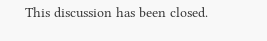This discussion has been closed.